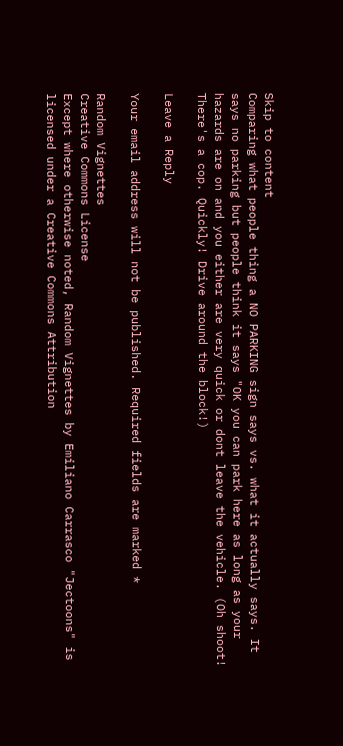Skip to content
Comparing what people thing a NO PARKING sign says vs. what it actually says. It says no parking but people think it says "OK you can park here as long as your hazards are on and you either are very quick or dont leave the vehicle. (Oh shoot! There's a cop. Quickly! Drive around the block!)

Leave a Reply

Your email address will not be published. Required fields are marked *

Random Vignettes
Creative Commons License
Except where otherwise noted, Random Vignettes by Emiliano Carrasco "Jectoons" is licensed under a Creative Commons Attribution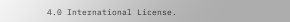4.0 International License.